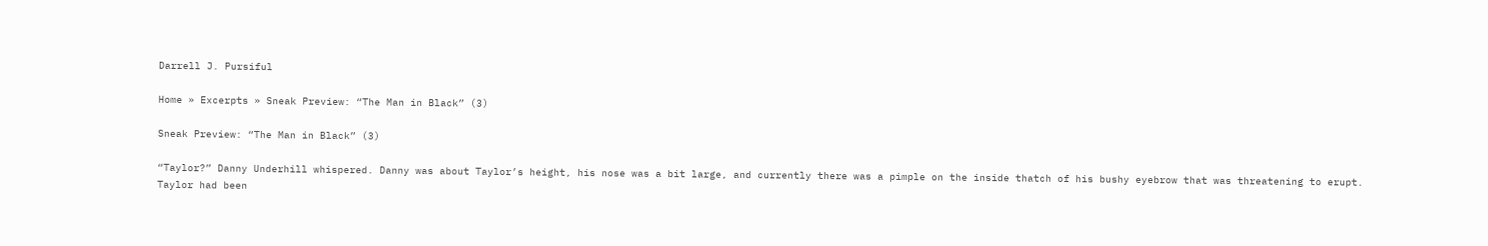Darrell J. Pursiful

Home » Excerpts » Sneak Preview: “The Man in Black” (3)

Sneak Preview: “The Man in Black” (3)

“Taylor?” Danny Underhill whispered. Danny was about Taylor’s height, his nose was a bit large, and currently there was a pimple on the inside thatch of his bushy eyebrow that was threatening to erupt. Taylor had been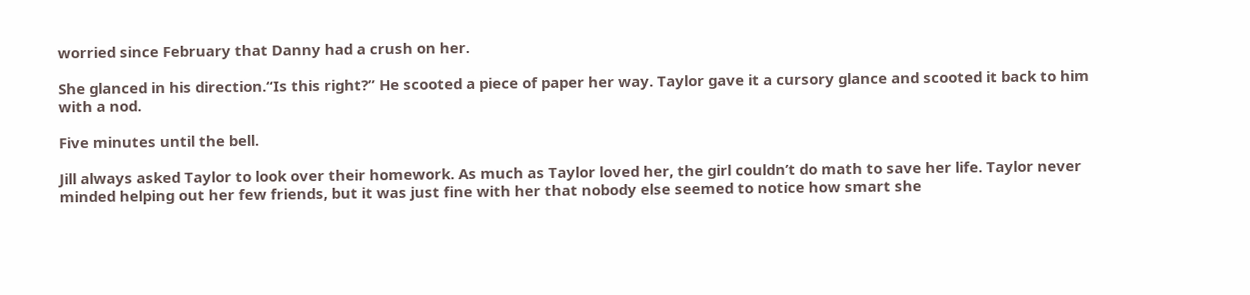worried since February that Danny had a crush on her.

She glanced in his direction.“Is this right?” He scooted a piece of paper her way. Taylor gave it a cursory glance and scooted it back to him with a nod.

Five minutes until the bell.

Jill always asked Taylor to look over their homework. As much as Taylor loved her, the girl couldn’t do math to save her life. Taylor never minded helping out her few friends, but it was just fine with her that nobody else seemed to notice how smart she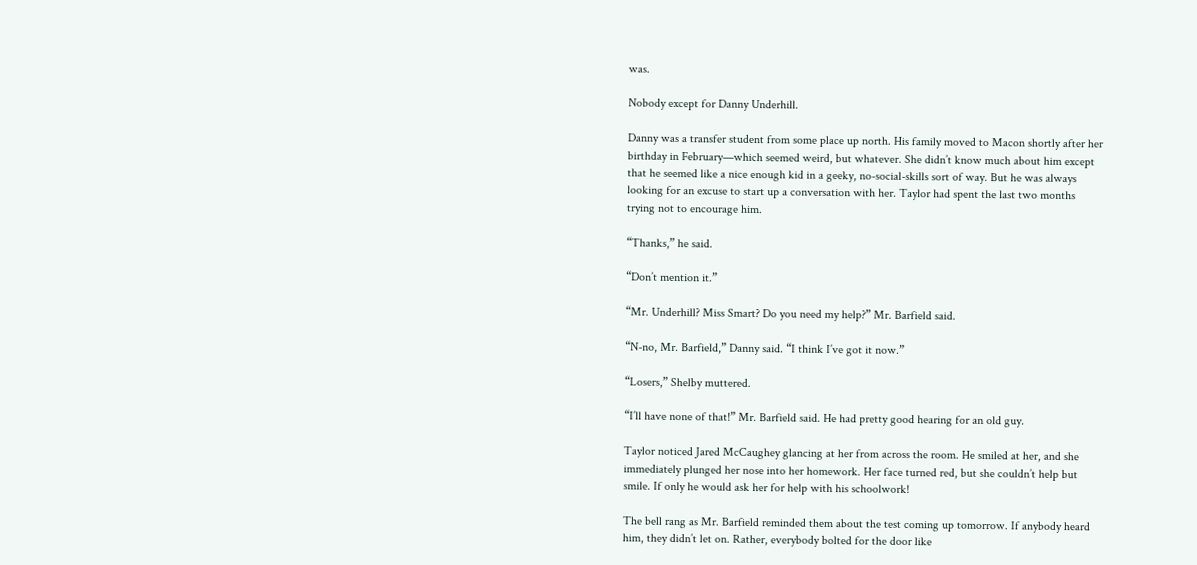was.

Nobody except for Danny Underhill.

Danny was a transfer student from some place up north. His family moved to Macon shortly after her birthday in February—which seemed weird, but whatever. She didn’t know much about him except that he seemed like a nice enough kid in a geeky, no-social-skills sort of way. But he was always looking for an excuse to start up a conversation with her. Taylor had spent the last two months trying not to encourage him.

“Thanks,” he said.

“Don’t mention it.”

“Mr. Underhill? Miss Smart? Do you need my help?” Mr. Barfield said.

“N-no, Mr. Barfield,” Danny said. “I think I’ve got it now.”

“Losers,” Shelby muttered.

“I’ll have none of that!” Mr. Barfield said. He had pretty good hearing for an old guy.

Taylor noticed Jared McCaughey glancing at her from across the room. He smiled at her, and she immediately plunged her nose into her homework. Her face turned red, but she couldn’t help but smile. If only he would ask her for help with his schoolwork!

The bell rang as Mr. Barfield reminded them about the test coming up tomorrow. If anybody heard him, they didn’t let on. Rather, everybody bolted for the door like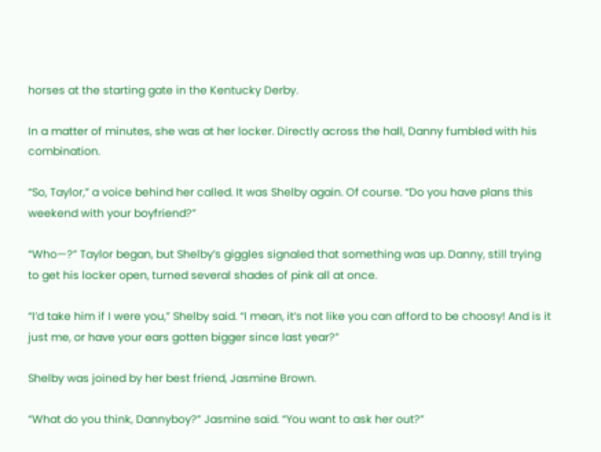horses at the starting gate in the Kentucky Derby.

In a matter of minutes, she was at her locker. Directly across the hall, Danny fumbled with his combination.

“So, Taylor,” a voice behind her called. It was Shelby again. Of course. “Do you have plans this weekend with your boyfriend?”

“Who—?” Taylor began, but Shelby’s giggles signaled that something was up. Danny, still trying to get his locker open, turned several shades of pink all at once.

“I’d take him if I were you,” Shelby said. “I mean, it’s not like you can afford to be choosy! And is it just me, or have your ears gotten bigger since last year?”

Shelby was joined by her best friend, Jasmine Brown.

“What do you think, Dannyboy?” Jasmine said. “You want to ask her out?”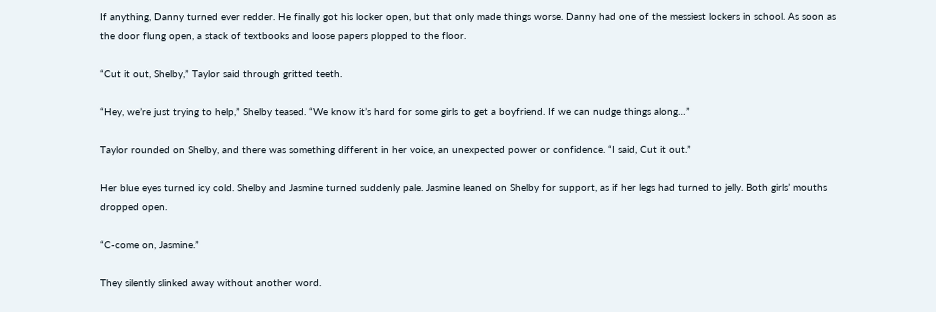If anything, Danny turned ever redder. He finally got his locker open, but that only made things worse. Danny had one of the messiest lockers in school. As soon as the door flung open, a stack of textbooks and loose papers plopped to the floor.

“Cut it out, Shelby,” Taylor said through gritted teeth.

“Hey, we’re just trying to help,” Shelby teased. “We know it’s hard for some girls to get a boyfriend. If we can nudge things along…”

Taylor rounded on Shelby, and there was something different in her voice, an unexpected power or confidence. “I said, Cut it out.”

Her blue eyes turned icy cold. Shelby and Jasmine turned suddenly pale. Jasmine leaned on Shelby for support, as if her legs had turned to jelly. Both girls’ mouths dropped open.

“C-come on, Jasmine.”

They silently slinked away without another word.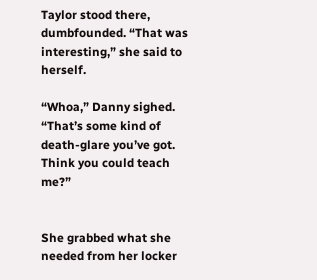Taylor stood there, dumbfounded. “That was interesting,” she said to herself.

“Whoa,” Danny sighed. “That’s some kind of death-glare you’ve got. Think you could teach me?”


She grabbed what she needed from her locker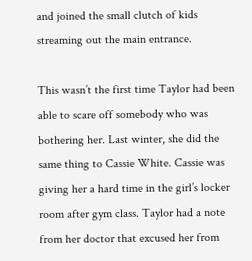and joined the small clutch of kids streaming out the main entrance.

This wasn’t the first time Taylor had been able to scare off somebody who was bothering her. Last winter, she did the same thing to Cassie White. Cassie was giving her a hard time in the girl’s locker room after gym class. Taylor had a note from her doctor that excused her from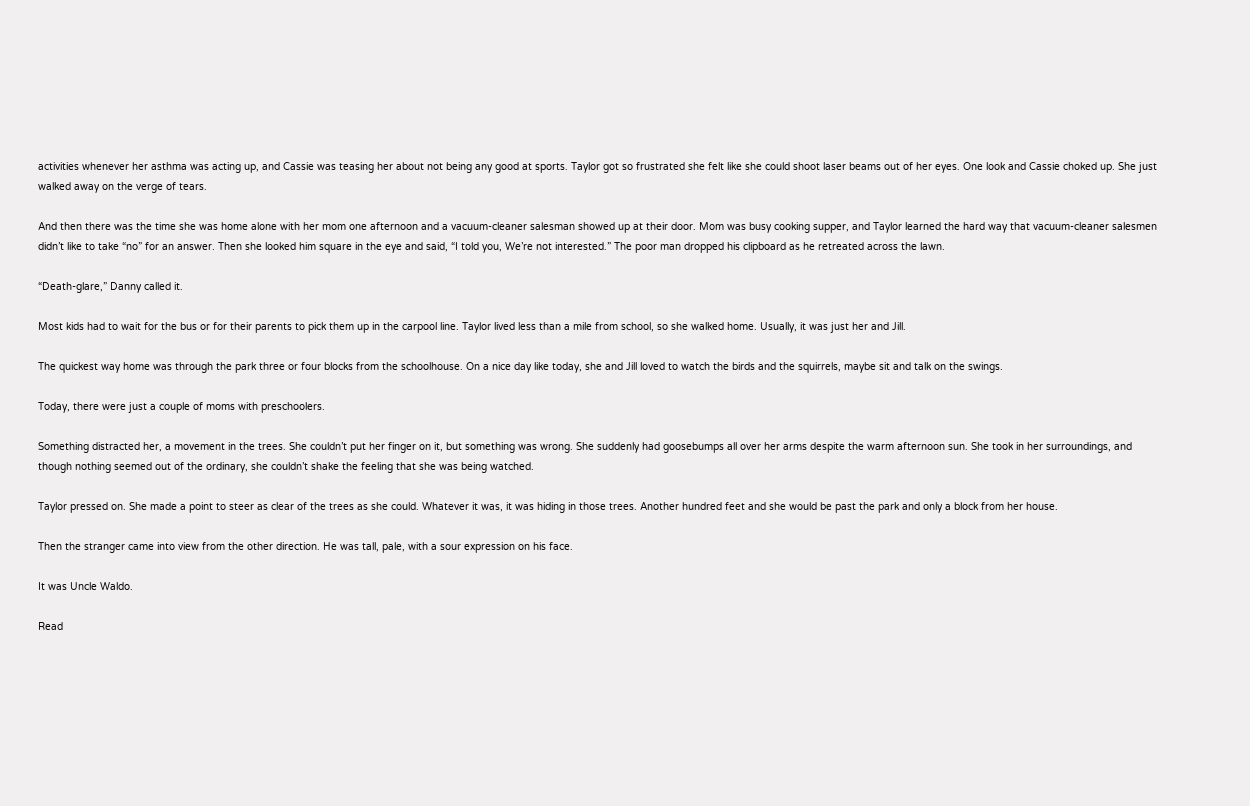activities whenever her asthma was acting up, and Cassie was teasing her about not being any good at sports. Taylor got so frustrated she felt like she could shoot laser beams out of her eyes. One look and Cassie choked up. She just walked away on the verge of tears.

And then there was the time she was home alone with her mom one afternoon and a vacuum-cleaner salesman showed up at their door. Mom was busy cooking supper, and Taylor learned the hard way that vacuum-cleaner salesmen didn’t like to take “no” for an answer. Then she looked him square in the eye and said, “I told you, We’re not interested.” The poor man dropped his clipboard as he retreated across the lawn.

“Death-glare,” Danny called it.

Most kids had to wait for the bus or for their parents to pick them up in the carpool line. Taylor lived less than a mile from school, so she walked home. Usually, it was just her and Jill.

The quickest way home was through the park three or four blocks from the schoolhouse. On a nice day like today, she and Jill loved to watch the birds and the squirrels, maybe sit and talk on the swings.

Today, there were just a couple of moms with preschoolers.

Something distracted her, a movement in the trees. She couldn’t put her finger on it, but something was wrong. She suddenly had goosebumps all over her arms despite the warm afternoon sun. She took in her surroundings, and though nothing seemed out of the ordinary, she couldn’t shake the feeling that she was being watched.

Taylor pressed on. She made a point to steer as clear of the trees as she could. Whatever it was, it was hiding in those trees. Another hundred feet and she would be past the park and only a block from her house.

Then the stranger came into view from the other direction. He was tall, pale, with a sour expression on his face.

It was Uncle Waldo.

Read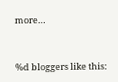more…



%d bloggers like this: